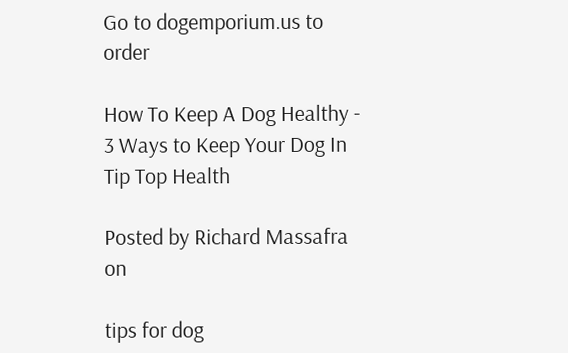Go to dogemporium.us to order

How To Keep A Dog Healthy - 3 Ways to Keep Your Dog In Tip Top Health

Posted by Richard Massafra on

tips for dog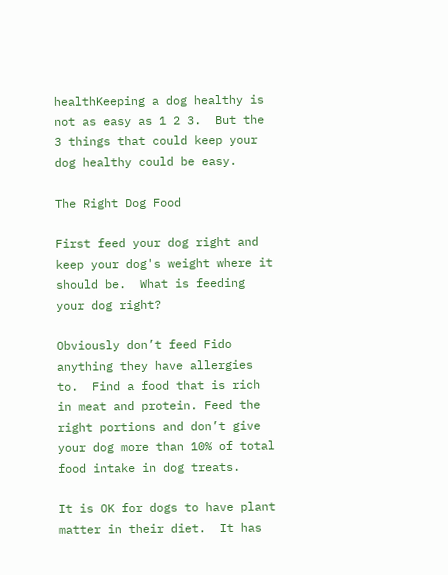healthKeeping a dog healthy is not as easy as 1 2 3.  But the 3 things that could keep your dog healthy could be easy.

The Right Dog Food

First feed your dog right and keep your dog's weight where it should be.  What is feeding your dog right?

Obviously don’t feed Fido anything they have allergies to.  Find a food that is rich in meat and protein. Feed the right portions and don’t give your dog more than 10% of total food intake in dog treats.

It is OK for dogs to have plant matter in their diet.  It has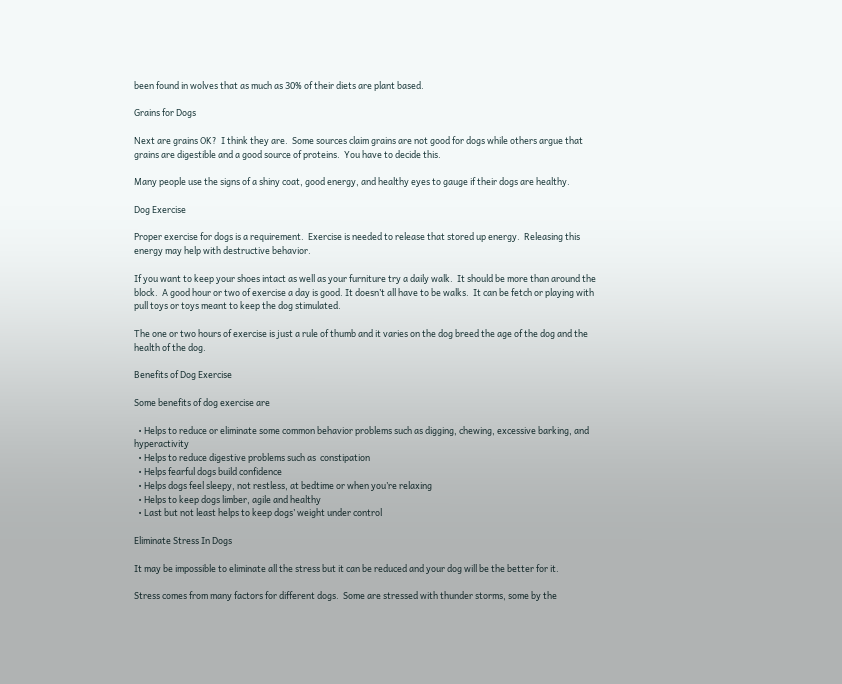been found in wolves that as much as 30% of their diets are plant based.

Grains for Dogs

Next are grains OK?  I think they are.  Some sources claim grains are not good for dogs while others argue that grains are digestible and a good source of proteins.  You have to decide this.

Many people use the signs of a shiny coat, good energy, and healthy eyes to gauge if their dogs are healthy.

Dog Exercise

Proper exercise for dogs is a requirement.  Exercise is needed to release that stored up energy.  Releasing this energy may help with destructive behavior.

If you want to keep your shoes intact as well as your furniture try a daily walk.  It should be more than around the block.  A good hour or two of exercise a day is good. It doesn’t all have to be walks.  It can be fetch or playing with pull toys or toys meant to keep the dog stimulated.

The one or two hours of exercise is just a rule of thumb and it varies on the dog breed the age of the dog and the health of the dog.

Benefits of Dog Exercise

Some benefits of dog exercise are

  • Helps to reduce or eliminate some common behavior problems such as digging, chewing, excessive barking, and hyperactivity
  • Helps to reduce digestive problems such as  constipation
  • Helps fearful dogs build confidence
  • Helps dogs feel sleepy, not restless, at bedtime or when you’re relaxing
  • Helps to keep dogs limber, agile and healthy
  • Last but not least helps to keep dogs’ weight under control

Eliminate Stress In Dogs

It may be impossible to eliminate all the stress but it can be reduced and your dog will be the better for it.

Stress comes from many factors for different dogs.  Some are stressed with thunder storms, some by the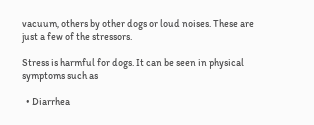vacuum, others by other dogs or loud noises. These are just a few of the stressors.

Stress is harmful for dogs. It can be seen in physical symptoms such as

  • Diarrhea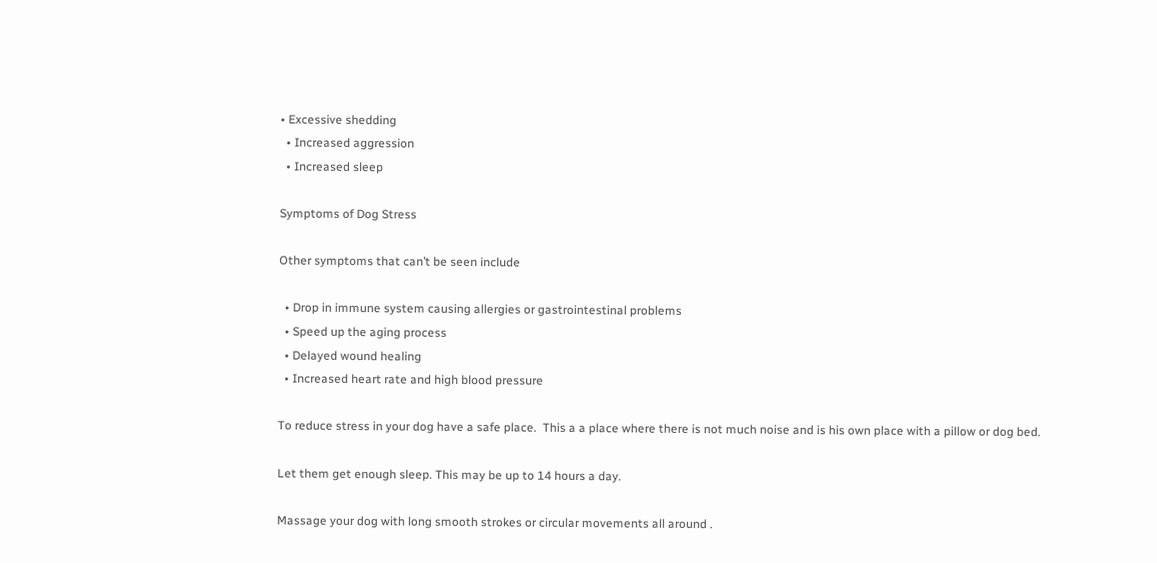• Excessive shedding
  • Increased aggression
  • Increased sleep

Symptoms of Dog Stress

Other symptoms that can’t be seen include

  • Drop in immune system causing allergies or gastrointestinal problems
  • Speed up the aging process
  • Delayed wound healing
  • Increased heart rate and high blood pressure

To reduce stress in your dog have a safe place.  This a a place where there is not much noise and is his own place with a pillow or dog bed.

Let them get enough sleep. This may be up to 14 hours a day.

Massage your dog with long smooth strokes or circular movements all around .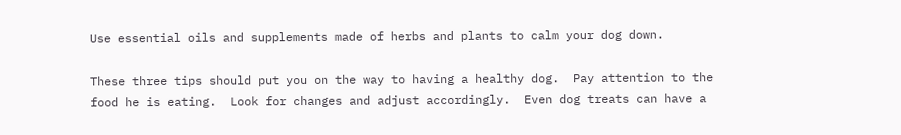Use essential oils and supplements made of herbs and plants to calm your dog down.

These three tips should put you on the way to having a healthy dog.  Pay attention to the food he is eating.  Look for changes and adjust accordingly.  Even dog treats can have a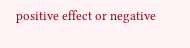positive effect or negative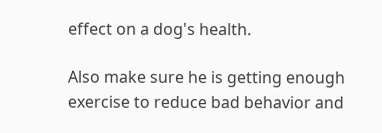effect on a dog's health.

Also make sure he is getting enough exercise to reduce bad behavior and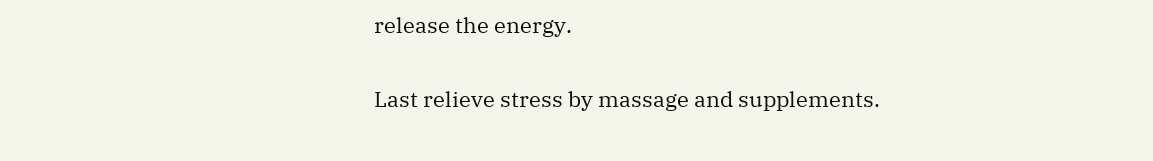release the energy.

Last relieve stress by massage and supplements.